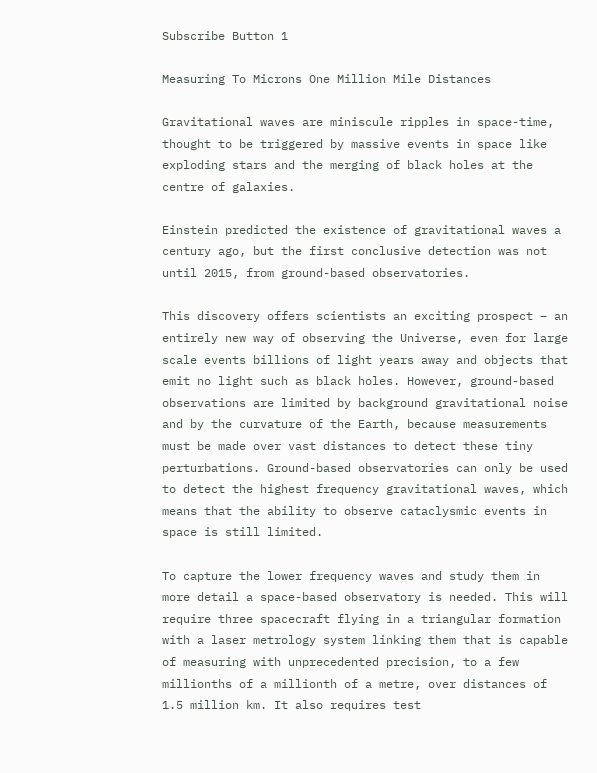Subscribe Button 1

Measuring To Microns One Million Mile Distances

Gravitational waves are miniscule ripples in space-time, thought to be triggered by massive events in space like exploding stars and the merging of black holes at the centre of galaxies.

Einstein predicted the existence of gravitational waves a century ago, but the first conclusive detection was not until 2015, from ground-based observatories.

This discovery offers scientists an exciting prospect – an entirely new way of observing the Universe, even for large scale events billions of light years away and objects that emit no light such as black holes. However, ground-based observations are limited by background gravitational noise and by the curvature of the Earth, because measurements must be made over vast distances to detect these tiny perturbations. Ground-based observatories can only be used to detect the highest frequency gravitational waves, which means that the ability to observe cataclysmic events in space is still limited.

To capture the lower frequency waves and study them in more detail a space-based observatory is needed. This will require three spacecraft flying in a triangular formation with a laser metrology system linking them that is capable of measuring with unprecedented precision, to a few millionths of a millionth of a metre, over distances of 1.5 million km. It also requires test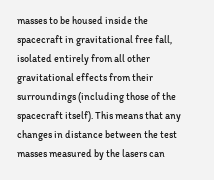masses to be housed inside the spacecraft in gravitational free fall, isolated entirely from all other gravitational effects from their surroundings (including those of the spacecraft itself). This means that any changes in distance between the test masses measured by the lasers can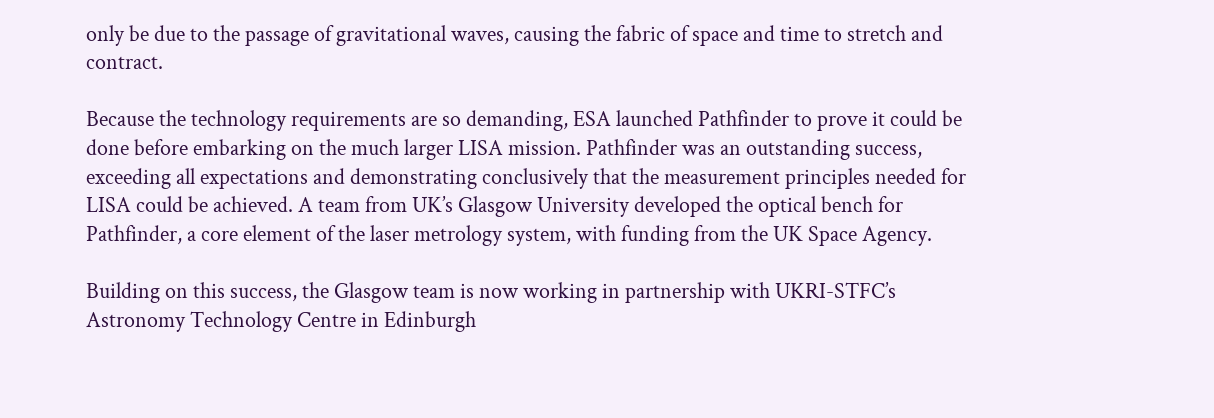only be due to the passage of gravitational waves, causing the fabric of space and time to stretch and contract.

Because the technology requirements are so demanding, ESA launched Pathfinder to prove it could be done before embarking on the much larger LISA mission. Pathfinder was an outstanding success, exceeding all expectations and demonstrating conclusively that the measurement principles needed for LISA could be achieved. A team from UK’s Glasgow University developed the optical bench for Pathfinder, a core element of the laser metrology system, with funding from the UK Space Agency.

Building on this success, the Glasgow team is now working in partnership with UKRI-STFC’s Astronomy Technology Centre in Edinburgh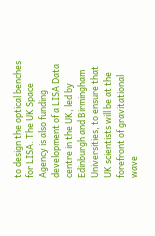to design the optical benches for LISA. The UK Space Agency is also funding development of a LISA Data centre in the UK, led by Edinburgh and Birmingham Universities, to ensure that UK scientists will be at the forefront of gravitational wave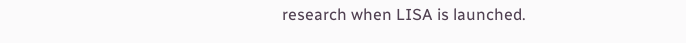research when LISA is launched.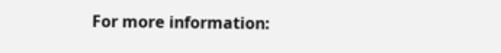For more information: